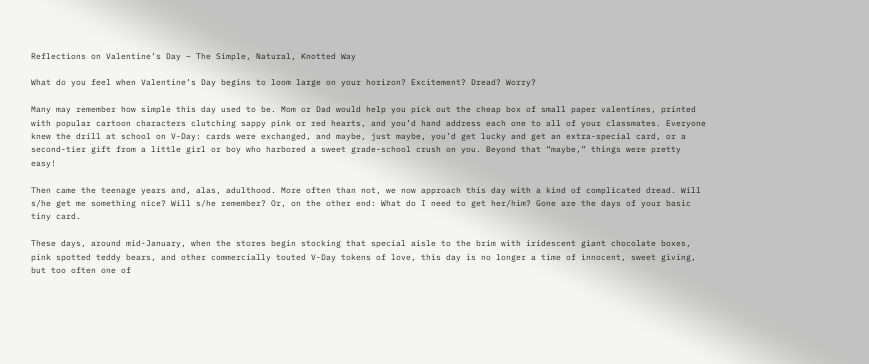Reflections on Valentine’s Day – The Simple, Natural, Knotted Way

What do you feel when Valentine’s Day begins to loom large on your horizon? Excitement? Dread? Worry?

Many may remember how simple this day used to be. Mom or Dad would help you pick out the cheap box of small paper valentines, printed with popular cartoon characters clutching sappy pink or red hearts, and you’d hand address each one to all of your classmates. Everyone knew the drill at school on V-Day: cards were exchanged, and maybe, just maybe, you’d get lucky and get an extra-special card, or a second-tier gift from a little girl or boy who harbored a sweet grade-school crush on you. Beyond that “maybe,” things were pretty easy!

Then came the teenage years and, alas, adulthood. More often than not, we now approach this day with a kind of complicated dread. Will s/he get me something nice? Will s/he remember? Or, on the other end: What do I need to get her/him? Gone are the days of your basic tiny card.

These days, around mid-January, when the stores begin stocking that special aisle to the brim with iridescent giant chocolate boxes, pink spotted teddy bears, and other commercially touted V-Day tokens of love, this day is no longer a time of innocent, sweet giving, but too often one of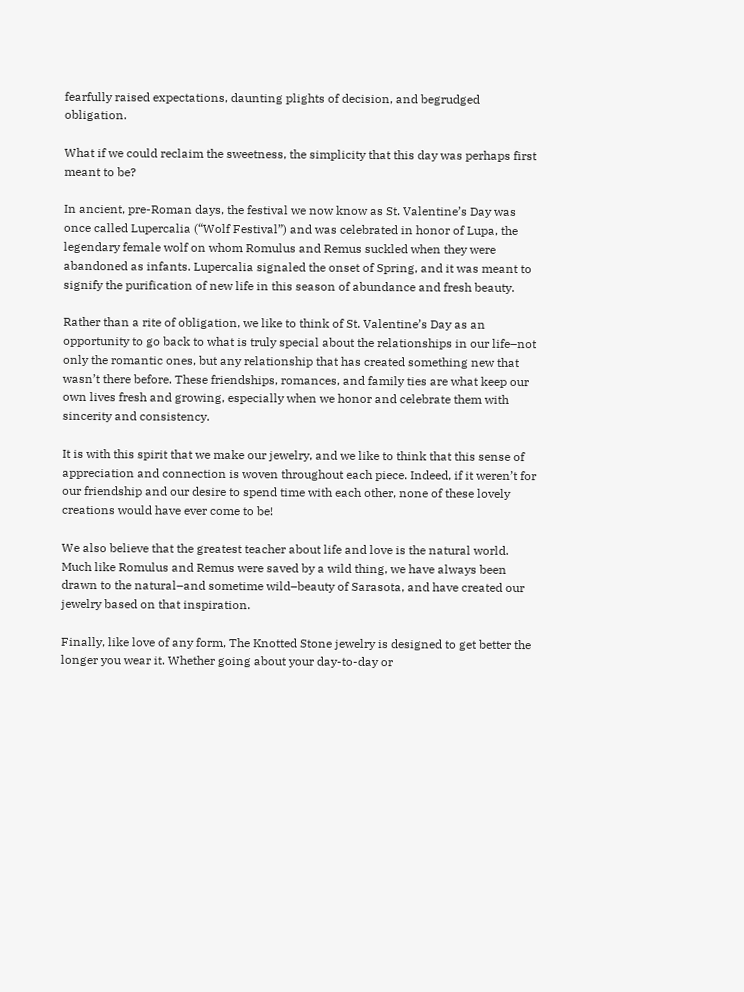fearfully raised expectations, daunting plights of decision, and begrudged obligation.

What if we could reclaim the sweetness, the simplicity that this day was perhaps first meant to be?

In ancient, pre-Roman days, the festival we now know as St. Valentine’s Day was once called Lupercalia (“Wolf Festival”) and was celebrated in honor of Lupa, the legendary female wolf on whom Romulus and Remus suckled when they were abandoned as infants. Lupercalia signaled the onset of Spring, and it was meant to signify the purification of new life in this season of abundance and fresh beauty.

Rather than a rite of obligation, we like to think of St. Valentine’s Day as an opportunity to go back to what is truly special about the relationships in our life–not only the romantic ones, but any relationship that has created something new that wasn’t there before. These friendships, romances, and family ties are what keep our own lives fresh and growing, especially when we honor and celebrate them with sincerity and consistency.

It is with this spirit that we make our jewelry, and we like to think that this sense of appreciation and connection is woven throughout each piece. Indeed, if it weren’t for our friendship and our desire to spend time with each other, none of these lovely creations would have ever come to be!

We also believe that the greatest teacher about life and love is the natural world. Much like Romulus and Remus were saved by a wild thing, we have always been drawn to the natural–and sometime wild–beauty of Sarasota, and have created our jewelry based on that inspiration.

Finally, like love of any form, The Knotted Stone jewelry is designed to get better the longer you wear it. Whether going about your day-to-day or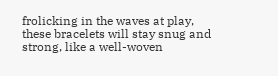frolicking in the waves at play, these bracelets will stay snug and strong, like a well-woven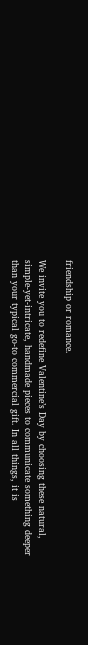friendship or romance.

We invite you to redefine Valentine’s Day by choosing these natural, simple-yet-intricate, handmade pieces to communicate something deeper than your typical go-to commercial gift. In all things, it is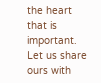the heart that is important. Let us share ours with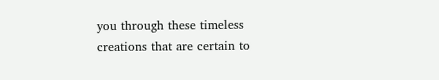you through these timeless creations that are certain to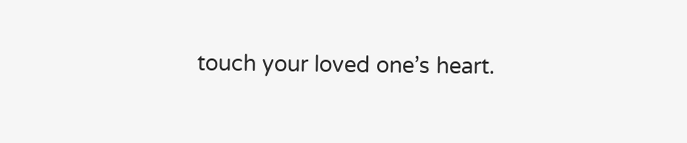touch your loved one’s heart.